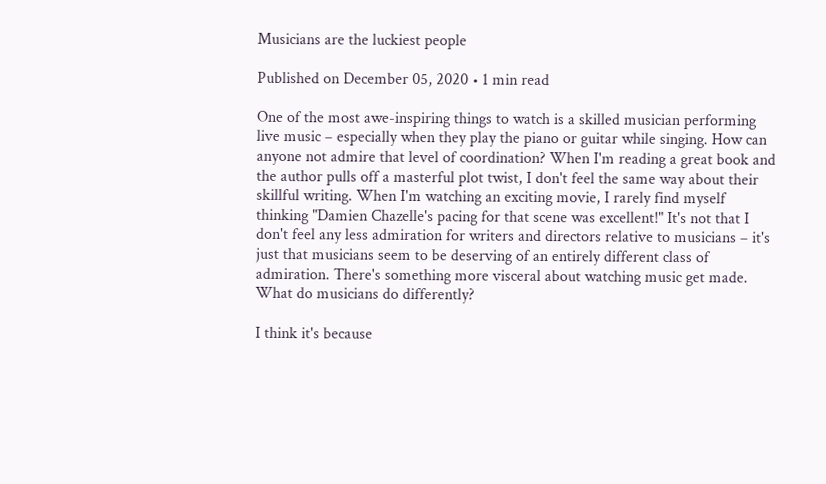Musicians are the luckiest people

Published on December 05, 2020 • 1 min read

One of the most awe-inspiring things to watch is a skilled musician performing live music – especially when they play the piano or guitar while singing. How can anyone not admire that level of coordination? When I'm reading a great book and the author pulls off a masterful plot twist, I don't feel the same way about their skillful writing. When I'm watching an exciting movie, I rarely find myself thinking "Damien Chazelle's pacing for that scene was excellent!" It's not that I don't feel any less admiration for writers and directors relative to musicians – it's just that musicians seem to be deserving of an entirely different class of admiration. There's something more visceral about watching music get made. What do musicians do differently?

I think it's because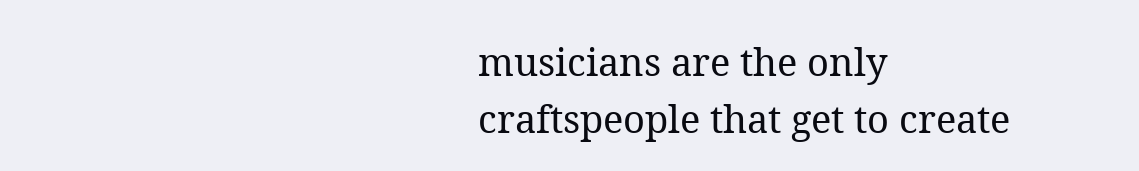musicians are the only craftspeople that get to create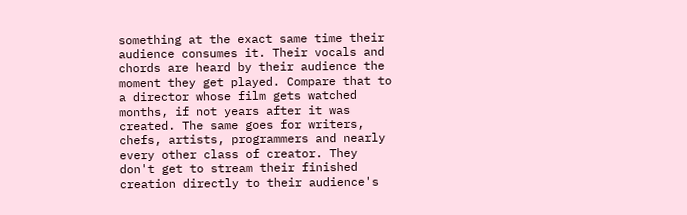something at the exact same time their audience consumes it. Their vocals and chords are heard by their audience the moment they get played. Compare that to a director whose film gets watched months, if not years after it was created. The same goes for writers, chefs, artists, programmers and nearly every other class of creator. They don't get to stream their finished creation directly to their audience's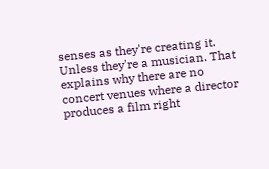senses as they're creating it. Unless they're a musician. That explains why there are no concert venues where a director produces a film right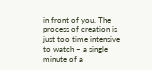in front of you. The process of creation is just too time intensive to watch – a single minute of a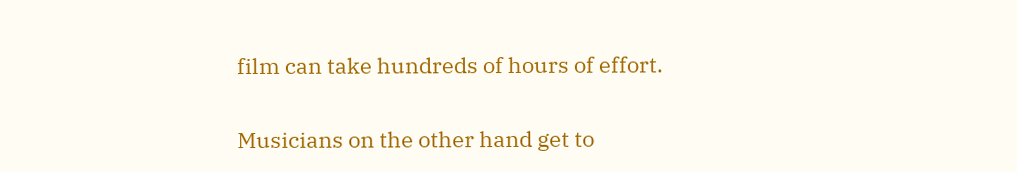film can take hundreds of hours of effort.

Musicians on the other hand get to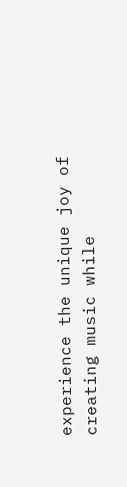experience the unique joy of creating music while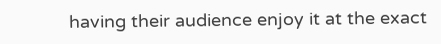having their audience enjoy it at the exact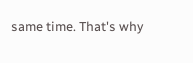same time. That's why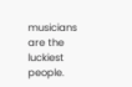musicians are the luckiest people.